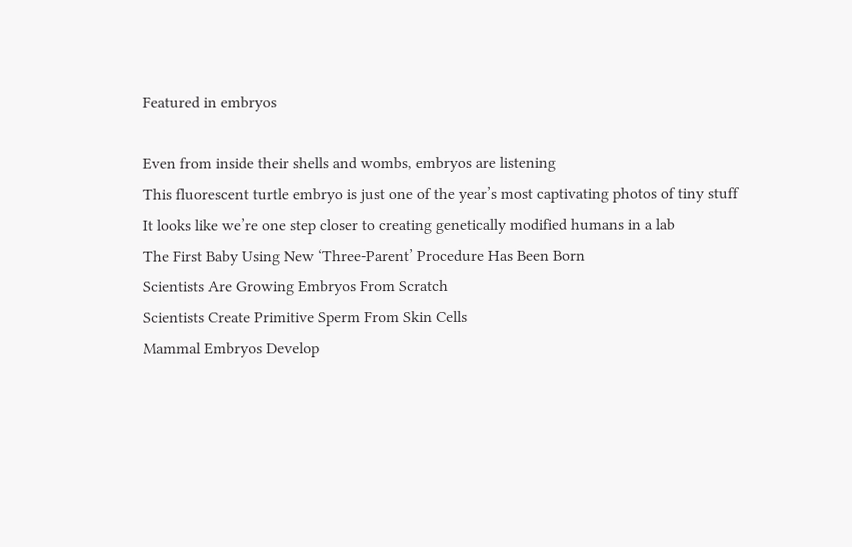Featured in embryos

Even from inside their shells and wombs, embryos are listening
This fluorescent turtle embryo is just one of the year’s most captivating photos of tiny stuff
It looks like we’re one step closer to creating genetically modified humans in a lab
The First Baby Using New ‘Three-Parent’ Procedure Has Been Born
Scientists Are Growing Embryos From Scratch
Scientists Create Primitive Sperm From Skin Cells
Mammal Embryos Develop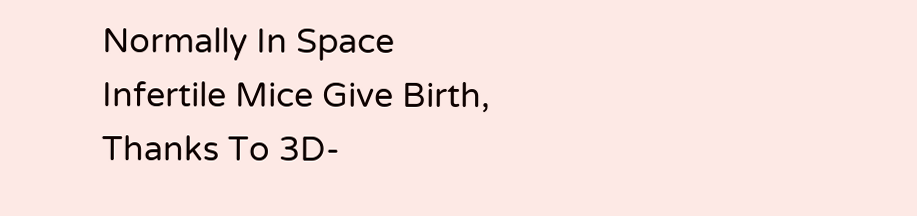Normally In Space
Infertile Mice Give Birth, Thanks To 3D-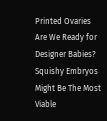Printed Ovaries
Are We Ready for Designer Babies?
Squishy Embryos Might Be The Most Viable